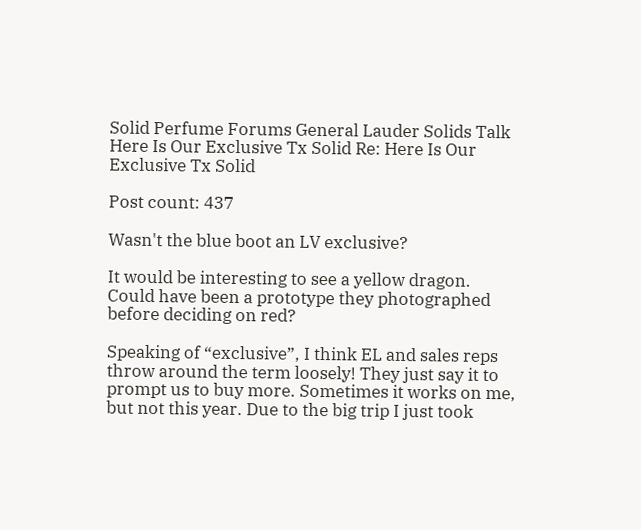Solid Perfume Forums General Lauder Solids Talk Here Is Our Exclusive Tx Solid Re: Here Is Our Exclusive Tx Solid

Post count: 437

Wasn't the blue boot an LV exclusive?

It would be interesting to see a yellow dragon. Could have been a prototype they photographed before deciding on red?

Speaking of “exclusive”, I think EL and sales reps throw around the term loosely! They just say it to prompt us to buy more. Sometimes it works on me, but not this year. Due to the big trip I just took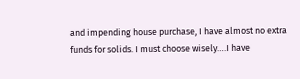and impending house purchase, I have almost no extra funds for solids. I must choose wisely….I have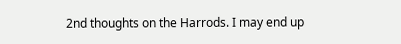2nd thoughts on the Harrods. I may end up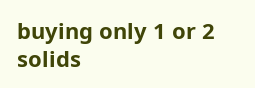buying only 1 or 2 solids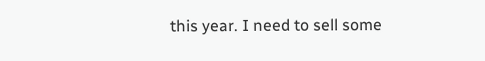this year. I need to sell some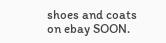shoes and coats on ebay SOON.